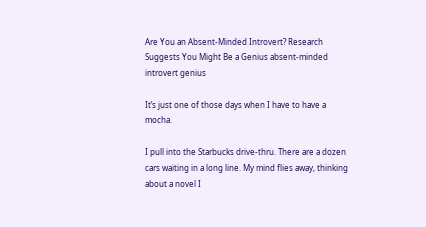Are You an Absent-Minded Introvert? Research Suggests You Might Be a Genius absent-minded introvert genius

It’s just one of those days when I have to have a mocha.

I pull into the Starbucks drive-thru. There are a dozen cars waiting in a long line. My mind flies away, thinking about a novel I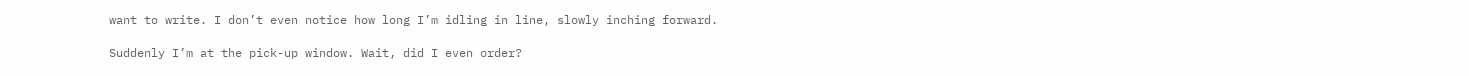want to write. I don’t even notice how long I’m idling in line, slowly inching forward.

Suddenly I’m at the pick-up window. Wait, did I even order?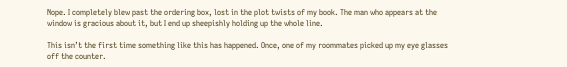Nope. I completely blew past the ordering box, lost in the plot twists of my book. The man who appears at the window is gracious about it, but I end up sheepishly holding up the whole line.

This isn’t the first time something like this has happened. Once, one of my roommates picked up my eye glasses off the counter.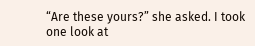“Are these yours?” she asked. I took one look at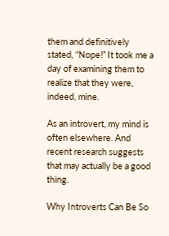them and definitively stated, “Nope!” It took me a day of examining them to realize that they were, indeed, mine.

As an introvert, my mind is often elsewhere. And recent research suggests that may actually be a good thing.

Why Introverts Can Be So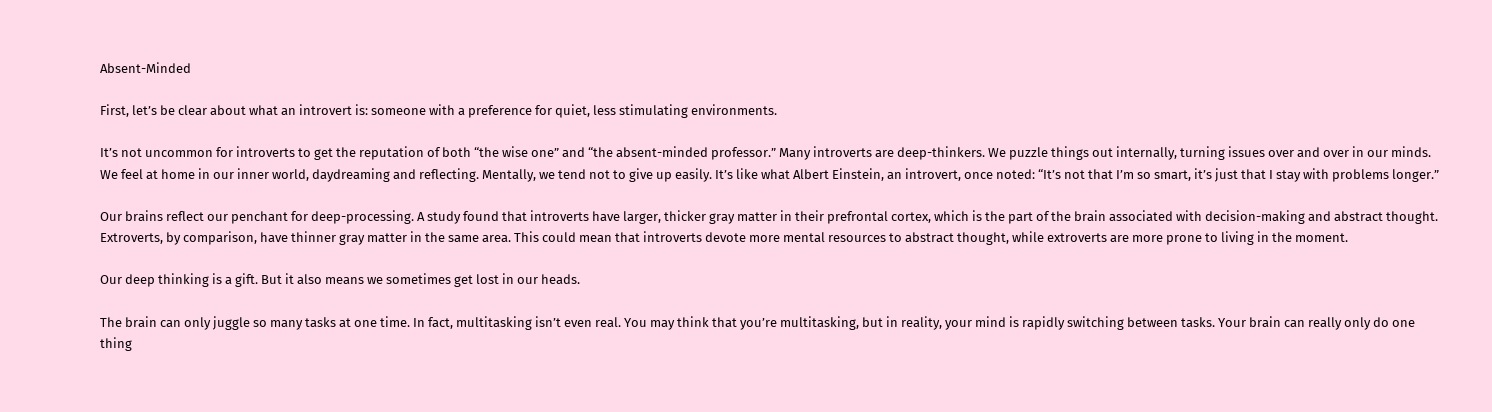Absent-Minded

First, let’s be clear about what an introvert is: someone with a preference for quiet, less stimulating environments.

It’s not uncommon for introverts to get the reputation of both “the wise one” and “the absent-minded professor.” Many introverts are deep-thinkers. We puzzle things out internally, turning issues over and over in our minds. We feel at home in our inner world, daydreaming and reflecting. Mentally, we tend not to give up easily. It’s like what Albert Einstein, an introvert, once noted: “It’s not that I’m so smart, it’s just that I stay with problems longer.”

Our brains reflect our penchant for deep-processing. A study found that introverts have larger, thicker gray matter in their prefrontal cortex, which is the part of the brain associated with decision-making and abstract thought. Extroverts, by comparison, have thinner gray matter in the same area. This could mean that introverts devote more mental resources to abstract thought, while extroverts are more prone to living in the moment.

Our deep thinking is a gift. But it also means we sometimes get lost in our heads.

The brain can only juggle so many tasks at one time. In fact, multitasking isn’t even real. You may think that you’re multitasking, but in reality, your mind is rapidly switching between tasks. Your brain can really only do one thing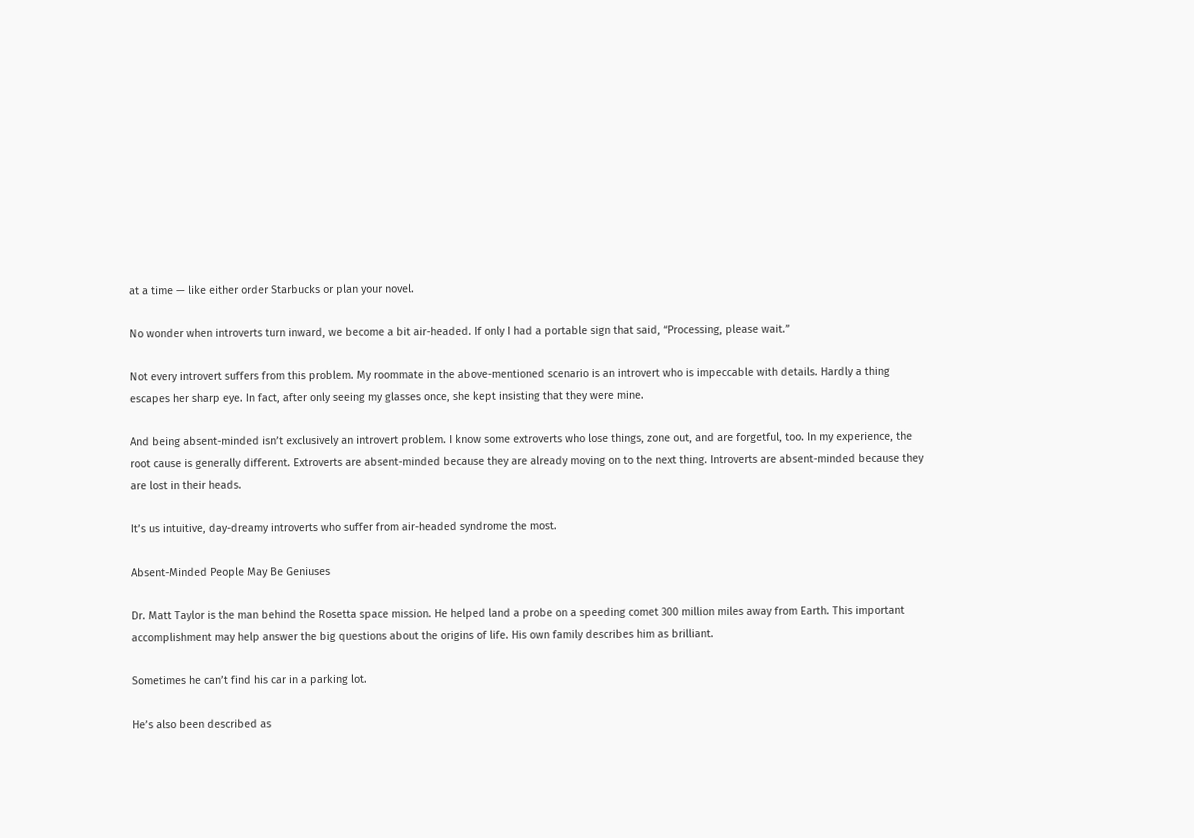at a time — like either order Starbucks or plan your novel.

No wonder when introverts turn inward, we become a bit air-headed. If only I had a portable sign that said, “Processing, please wait.”

Not every introvert suffers from this problem. My roommate in the above-mentioned scenario is an introvert who is impeccable with details. Hardly a thing escapes her sharp eye. In fact, after only seeing my glasses once, she kept insisting that they were mine.

And being absent-minded isn’t exclusively an introvert problem. I know some extroverts who lose things, zone out, and are forgetful, too. In my experience, the root cause is generally different. Extroverts are absent-minded because they are already moving on to the next thing. Introverts are absent-minded because they are lost in their heads.

It’s us intuitive, day-dreamy introverts who suffer from air-headed syndrome the most.

Absent-Minded People May Be Geniuses

Dr. Matt Taylor is the man behind the Rosetta space mission. He helped land a probe on a speeding comet 300 million miles away from Earth. This important accomplishment may help answer the big questions about the origins of life. His own family describes him as brilliant.

Sometimes he can’t find his car in a parking lot.

He’s also been described as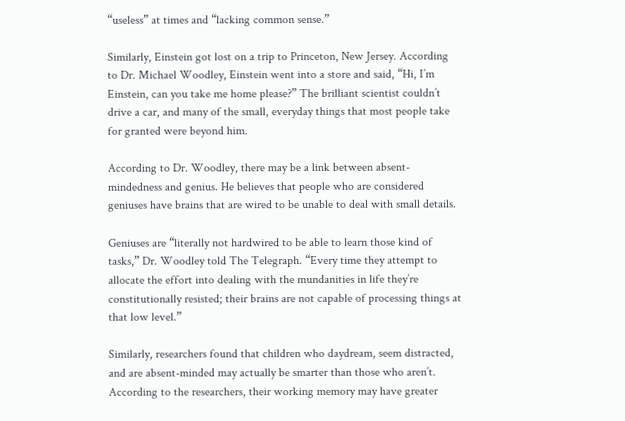“useless” at times and “lacking common sense.”

Similarly, Einstein got lost on a trip to Princeton, New Jersey. According to Dr. Michael Woodley, Einstein went into a store and said, “Hi, I’m Einstein, can you take me home please?” The brilliant scientist couldn’t drive a car, and many of the small, everyday things that most people take for granted were beyond him.

According to Dr. Woodley, there may be a link between absent-mindedness and genius. He believes that people who are considered geniuses have brains that are wired to be unable to deal with small details.

Geniuses are “literally not hardwired to be able to learn those kind of tasks,” Dr. Woodley told The Telegraph. “Every time they attempt to allocate the effort into dealing with the mundanities in life they’re constitutionally resisted; their brains are not capable of processing things at that low level.”

Similarly, researchers found that children who daydream, seem distracted, and are absent-minded may actually be smarter than those who aren’t. According to the researchers, their working memory may have greater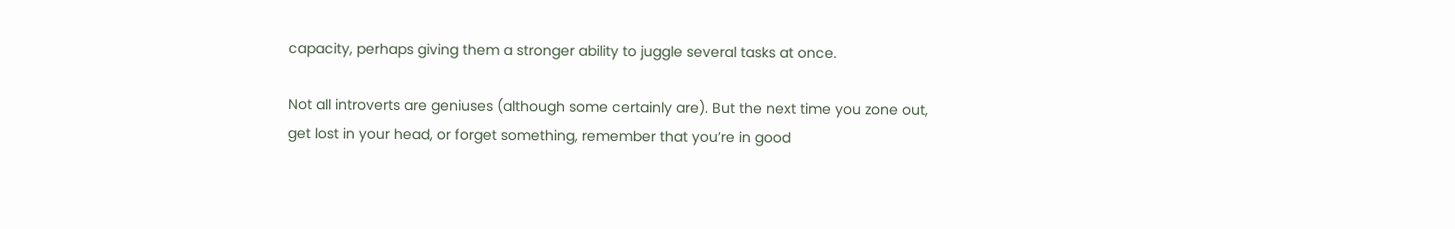capacity, perhaps giving them a stronger ability to juggle several tasks at once.

Not all introverts are geniuses (although some certainly are). But the next time you zone out, get lost in your head, or forget something, remember that you’re in good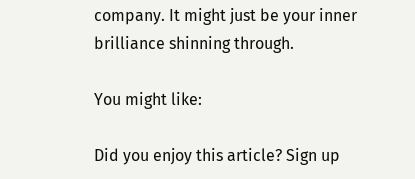company. It might just be your inner brilliance shinning through.

You might like:

Did you enjoy this article? Sign up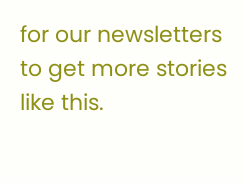for our newsletters to get more stories like this.